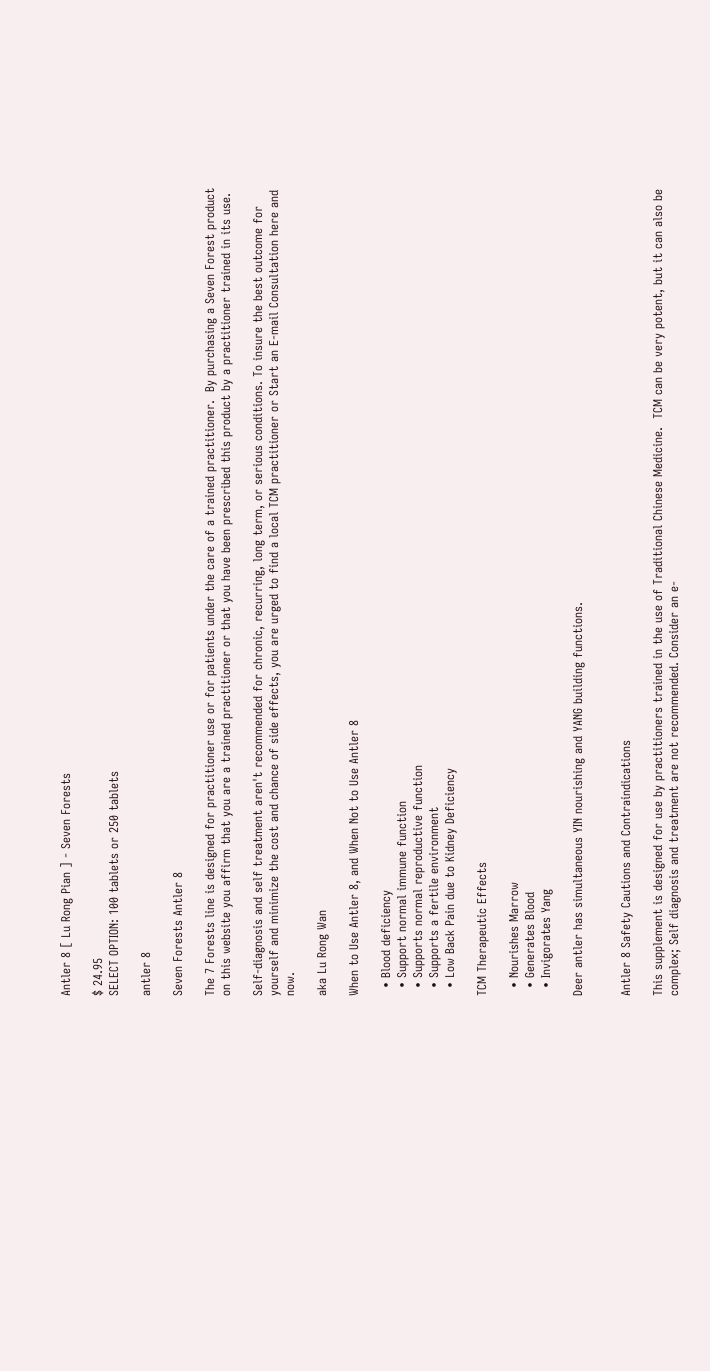Antler 8 [ Lu Rong Pian ] - Seven Forests

$ 24.95
SELECT OPTION: 100 tablets or 250 tablets

antler 8

Seven Forests Antler 8

The 7 Forests line is designed for practitioner use or for patients under the care of a trained practitioner.  By purchasing a Seven Forest product on this website you affirm that you are a trained practitioner or that you have been prescribed this product by a practitioner trained in its use.

Self-diagnosis and self treatment aren't recommended for chronic, recurring, long term, or serious conditions. To insure the best outcome for yourself and minimize the cost and chance of side effects, you are urged to find a local TCM practitioner or Start an E-mail Consultation here and now.

aka Lu Rong Wan

When to Use Antler 8, and When Not to Use Antler 8

  • Blood deficiency
  • Support normal immune function
  • Supports normal reproductive function
  • Supports a fertile environment
  • Low Back Pain due to Kidney Deficiency

TCM Therapeutic Effects

  • Nourishes Marrow
  • Generates Blood
  • Invigorates Yang

Deer antler has simultaneous YIN nourishing and YANG building functions.


Antler 8 Safety Cautions and Contraindications

This supplement is designed for use by practitioners trained in the use of Traditional Chinese Medicine.  TCM can be very potent, but it can also be complex; Self diagnosis and treatment are not recommended. Consider an e-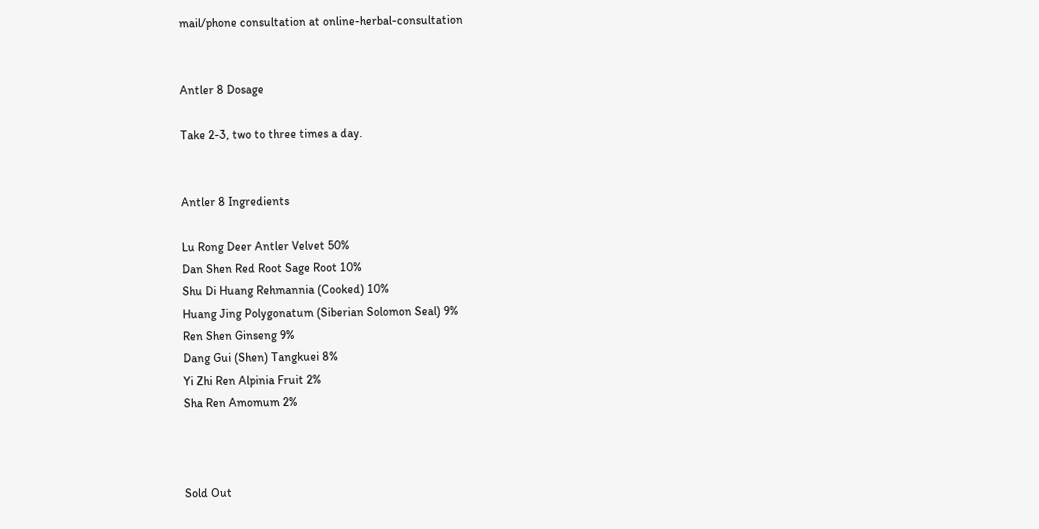mail/phone consultation at online-herbal-consultation


Antler 8 Dosage

Take 2-3, two to three times a day.


Antler 8 Ingredients

Lu Rong Deer Antler Velvet 50%
Dan Shen Red Root Sage Root 10%
Shu Di Huang Rehmannia (Cooked) 10%
Huang Jing Polygonatum (Siberian Solomon Seal) 9%
Ren Shen Ginseng 9%
Dang Gui (Shen) Tangkuei 8%
Yi Zhi Ren Alpinia Fruit 2%
Sha Ren Amomum 2%



Sold Out